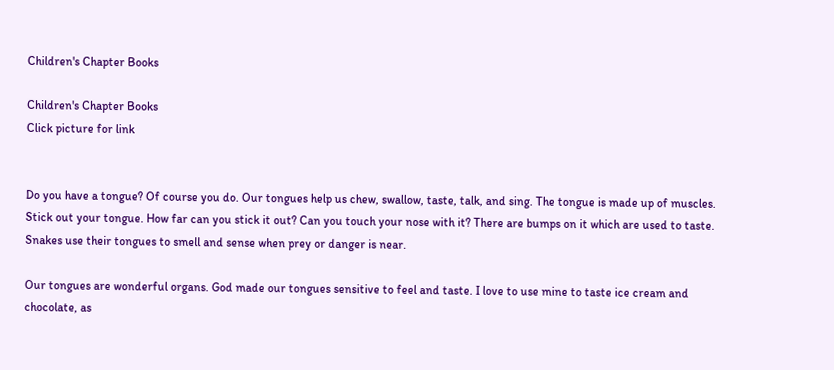Children's Chapter Books

Children's Chapter Books
Click picture for link


Do you have a tongue? Of course you do. Our tongues help us chew, swallow, taste, talk, and sing. The tongue is made up of muscles. Stick out your tongue. How far can you stick it out? Can you touch your nose with it? There are bumps on it which are used to taste. Snakes use their tongues to smell and sense when prey or danger is near.

Our tongues are wonderful organs. God made our tongues sensitive to feel and taste. I love to use mine to taste ice cream and chocolate, as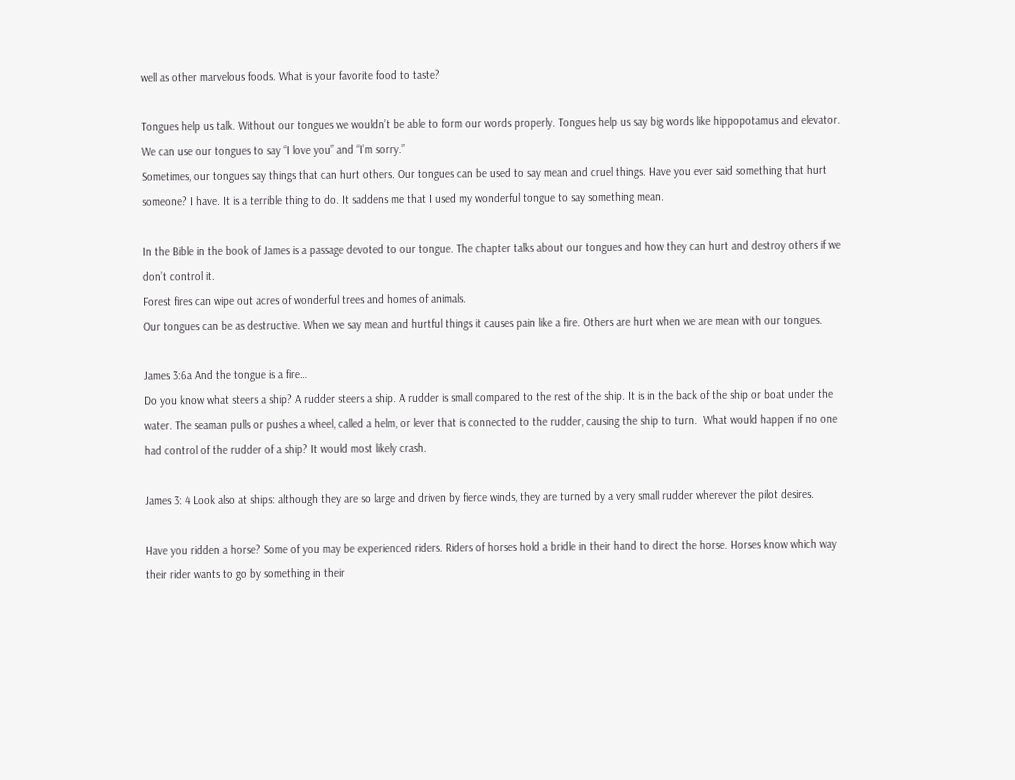well as other marvelous foods. What is your favorite food to taste?

Tongues help us talk. Without our tongues we wouldn’t be able to form our words properly. Tongues help us say big words like hippopotamus and elevator. We can use our tongues to say “I love you” and “I’m sorry.”
Sometimes, our tongues say things that can hurt others. Our tongues can be used to say mean and cruel things. Have you ever said something that hurt someone? I have. It is a terrible thing to do. It saddens me that I used my wonderful tongue to say something mean.

In the Bible in the book of James is a passage devoted to our tongue. The chapter talks about our tongues and how they can hurt and destroy others if we don’t control it.
Forest fires can wipe out acres of wonderful trees and homes of animals.
Our tongues can be as destructive. When we say mean and hurtful things it causes pain like a fire. Others are hurt when we are mean with our tongues.

James 3:6a And the tongue is a fire…
Do you know what steers a ship? A rudder steers a ship. A rudder is small compared to the rest of the ship. It is in the back of the ship or boat under the water. The seaman pulls or pushes a wheel, called a helm, or lever that is connected to the rudder, causing the ship to turn.  What would happen if no one had control of the rudder of a ship? It would most likely crash.

James 3: 4 Look also at ships: although they are so large and driven by fierce winds, they are turned by a very small rudder wherever the pilot desires.

Have you ridden a horse? Some of you may be experienced riders. Riders of horses hold a bridle in their hand to direct the horse. Horses know which way their rider wants to go by something in their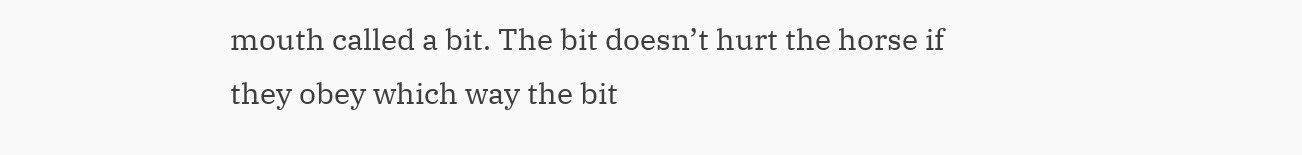mouth called a bit. The bit doesn’t hurt the horse if they obey which way the bit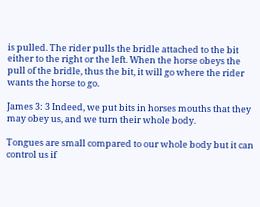is pulled. The rider pulls the bridle attached to the bit either to the right or the left. When the horse obeys the pull of the bridle, thus the bit, it will go where the rider wants the horse to go.

James 3: 3 Indeed, we put bits in horses mouths that they may obey us, and we turn their whole body.

Tongues are small compared to our whole body but it can control us if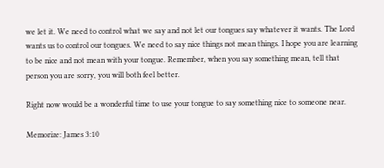we let it. We need to control what we say and not let our tongues say whatever it wants. The Lord wants us to control our tongues. We need to say nice things not mean things. I hope you are learning to be nice and not mean with your tongue. Remember, when you say something mean, tell that person you are sorry, you will both feel better.

Right now would be a wonderful time to use your tongue to say something nice to someone near.

Memorize: James 3:10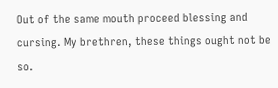Out of the same mouth proceed blessing and cursing. My brethren, these things ought not be so.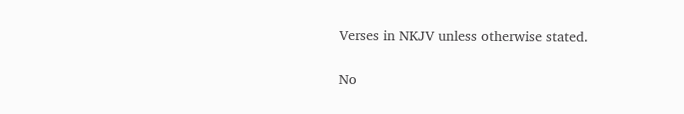Verses in NKJV unless otherwise stated.

No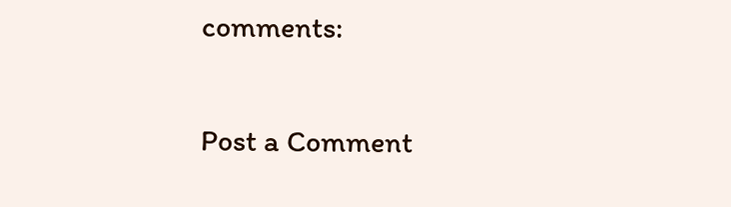comments:

Post a Comment